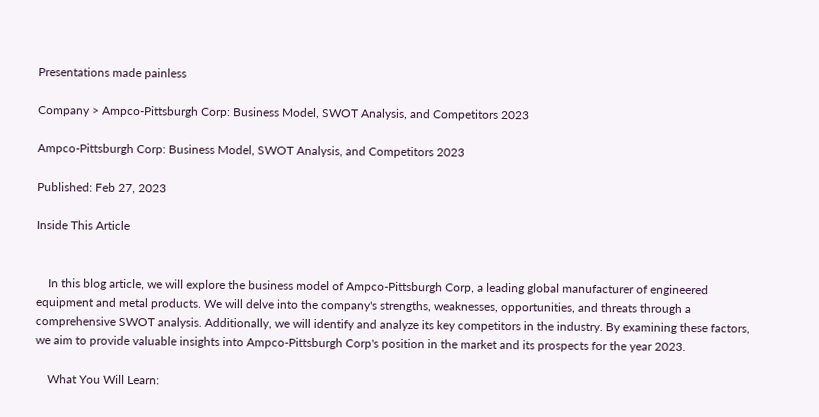Presentations made painless

Company > Ampco-Pittsburgh Corp: Business Model, SWOT Analysis, and Competitors 2023

Ampco-Pittsburgh Corp: Business Model, SWOT Analysis, and Competitors 2023

Published: Feb 27, 2023

Inside This Article


    In this blog article, we will explore the business model of Ampco-Pittsburgh Corp, a leading global manufacturer of engineered equipment and metal products. We will delve into the company's strengths, weaknesses, opportunities, and threats through a comprehensive SWOT analysis. Additionally, we will identify and analyze its key competitors in the industry. By examining these factors, we aim to provide valuable insights into Ampco-Pittsburgh Corp's position in the market and its prospects for the year 2023.

    What You Will Learn: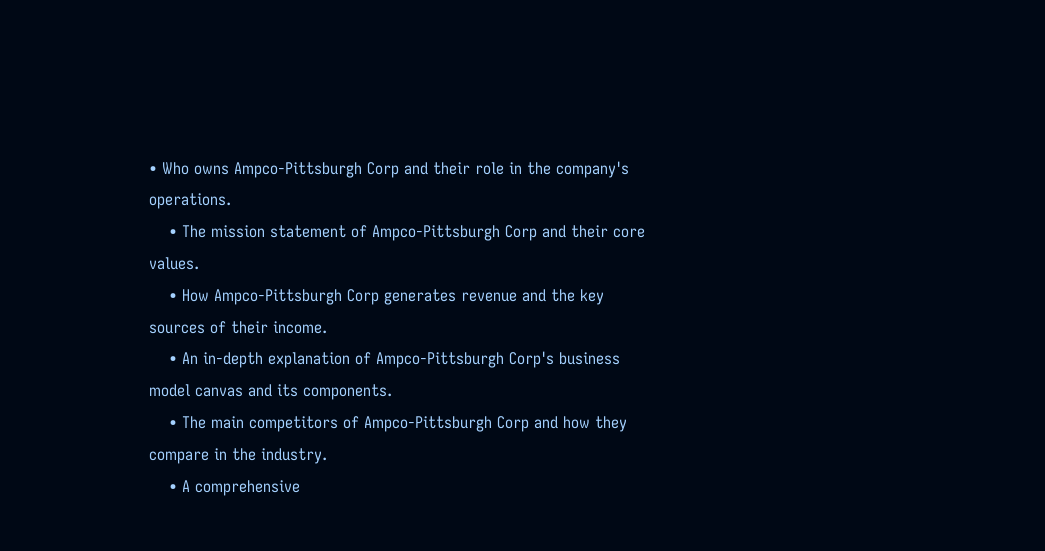• Who owns Ampco-Pittsburgh Corp and their role in the company's operations.
    • The mission statement of Ampco-Pittsburgh Corp and their core values.
    • How Ampco-Pittsburgh Corp generates revenue and the key sources of their income.
    • An in-depth explanation of Ampco-Pittsburgh Corp's business model canvas and its components.
    • The main competitors of Ampco-Pittsburgh Corp and how they compare in the industry.
    • A comprehensive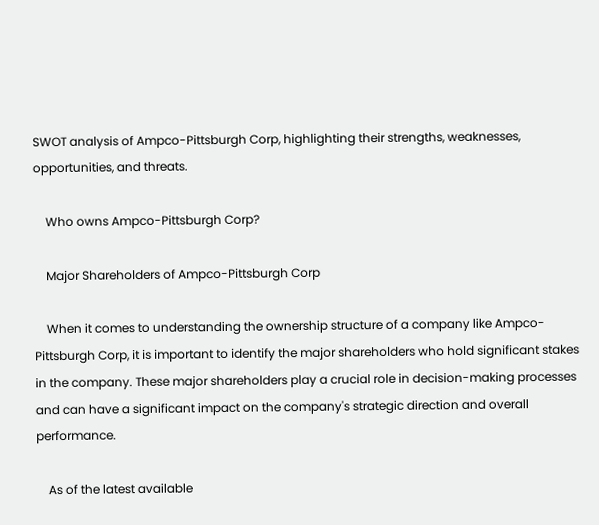SWOT analysis of Ampco-Pittsburgh Corp, highlighting their strengths, weaknesses, opportunities, and threats.

    Who owns Ampco-Pittsburgh Corp?

    Major Shareholders of Ampco-Pittsburgh Corp

    When it comes to understanding the ownership structure of a company like Ampco-Pittsburgh Corp, it is important to identify the major shareholders who hold significant stakes in the company. These major shareholders play a crucial role in decision-making processes and can have a significant impact on the company's strategic direction and overall performance.

    As of the latest available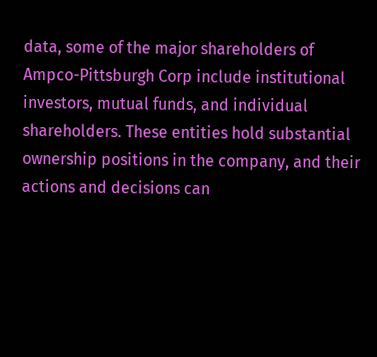data, some of the major shareholders of Ampco-Pittsburgh Corp include institutional investors, mutual funds, and individual shareholders. These entities hold substantial ownership positions in the company, and their actions and decisions can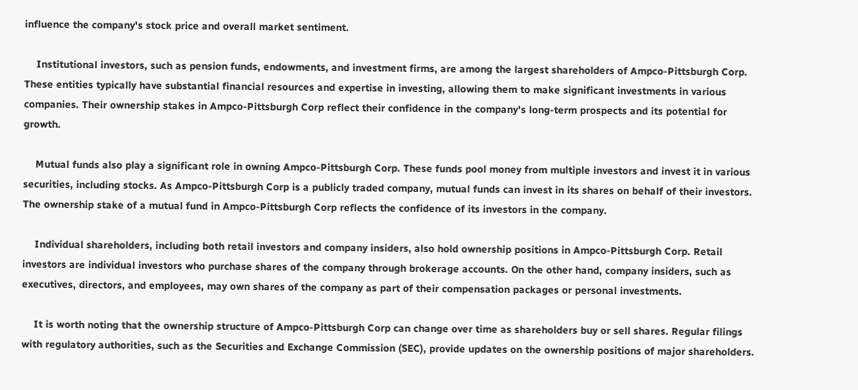influence the company's stock price and overall market sentiment.

    Institutional investors, such as pension funds, endowments, and investment firms, are among the largest shareholders of Ampco-Pittsburgh Corp. These entities typically have substantial financial resources and expertise in investing, allowing them to make significant investments in various companies. Their ownership stakes in Ampco-Pittsburgh Corp reflect their confidence in the company's long-term prospects and its potential for growth.

    Mutual funds also play a significant role in owning Ampco-Pittsburgh Corp. These funds pool money from multiple investors and invest it in various securities, including stocks. As Ampco-Pittsburgh Corp is a publicly traded company, mutual funds can invest in its shares on behalf of their investors. The ownership stake of a mutual fund in Ampco-Pittsburgh Corp reflects the confidence of its investors in the company.

    Individual shareholders, including both retail investors and company insiders, also hold ownership positions in Ampco-Pittsburgh Corp. Retail investors are individual investors who purchase shares of the company through brokerage accounts. On the other hand, company insiders, such as executives, directors, and employees, may own shares of the company as part of their compensation packages or personal investments.

    It is worth noting that the ownership structure of Ampco-Pittsburgh Corp can change over time as shareholders buy or sell shares. Regular filings with regulatory authorities, such as the Securities and Exchange Commission (SEC), provide updates on the ownership positions of major shareholders.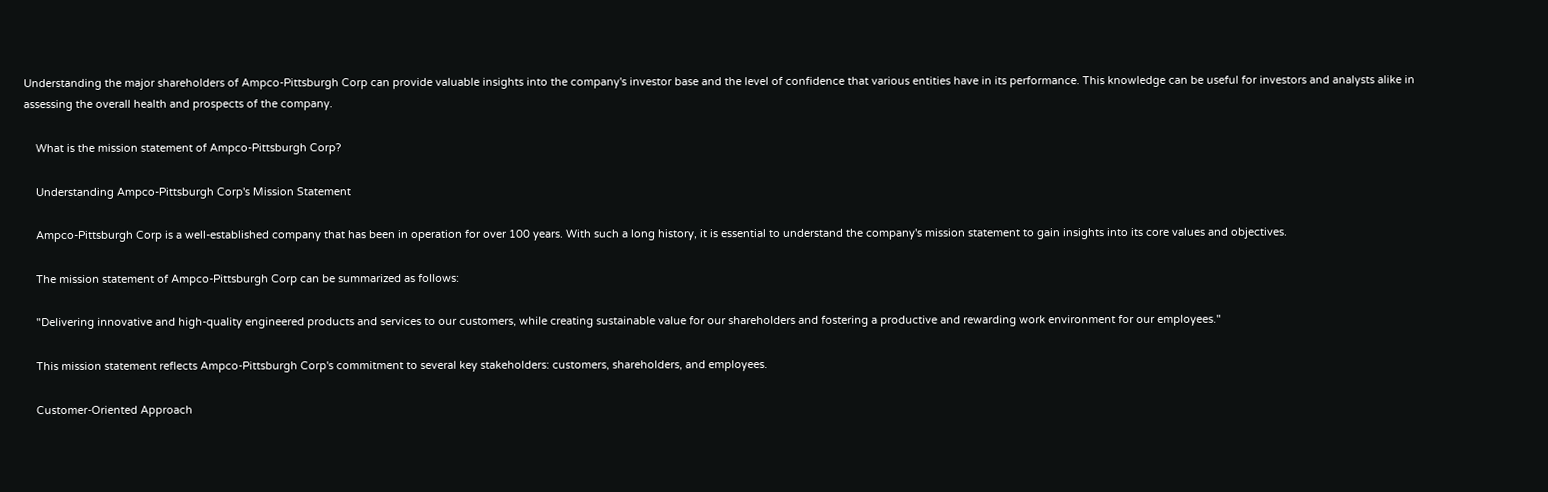Understanding the major shareholders of Ampco-Pittsburgh Corp can provide valuable insights into the company's investor base and the level of confidence that various entities have in its performance. This knowledge can be useful for investors and analysts alike in assessing the overall health and prospects of the company.

    What is the mission statement of Ampco-Pittsburgh Corp?

    Understanding Ampco-Pittsburgh Corp's Mission Statement

    Ampco-Pittsburgh Corp is a well-established company that has been in operation for over 100 years. With such a long history, it is essential to understand the company's mission statement to gain insights into its core values and objectives.

    The mission statement of Ampco-Pittsburgh Corp can be summarized as follows:

    "Delivering innovative and high-quality engineered products and services to our customers, while creating sustainable value for our shareholders and fostering a productive and rewarding work environment for our employees."

    This mission statement reflects Ampco-Pittsburgh Corp's commitment to several key stakeholders: customers, shareholders, and employees.

    Customer-Oriented Approach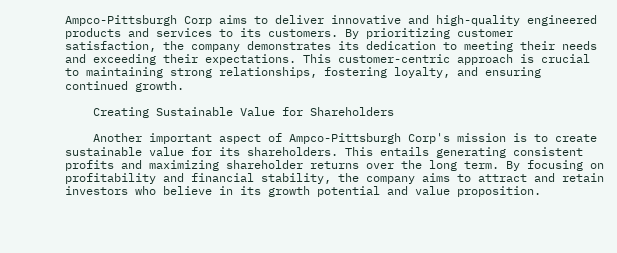Ampco-Pittsburgh Corp aims to deliver innovative and high-quality engineered products and services to its customers. By prioritizing customer satisfaction, the company demonstrates its dedication to meeting their needs and exceeding their expectations. This customer-centric approach is crucial to maintaining strong relationships, fostering loyalty, and ensuring continued growth.

    Creating Sustainable Value for Shareholders

    Another important aspect of Ampco-Pittsburgh Corp's mission is to create sustainable value for its shareholders. This entails generating consistent profits and maximizing shareholder returns over the long term. By focusing on profitability and financial stability, the company aims to attract and retain investors who believe in its growth potential and value proposition.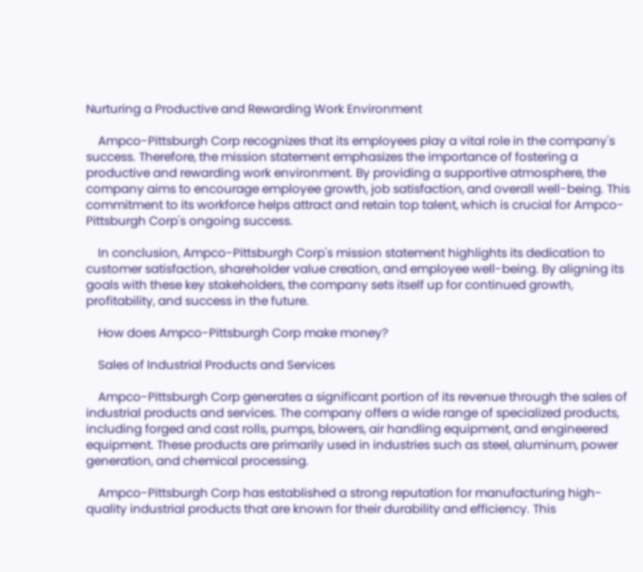Nurturing a Productive and Rewarding Work Environment

    Ampco-Pittsburgh Corp recognizes that its employees play a vital role in the company's success. Therefore, the mission statement emphasizes the importance of fostering a productive and rewarding work environment. By providing a supportive atmosphere, the company aims to encourage employee growth, job satisfaction, and overall well-being. This commitment to its workforce helps attract and retain top talent, which is crucial for Ampco-Pittsburgh Corp's ongoing success.

    In conclusion, Ampco-Pittsburgh Corp's mission statement highlights its dedication to customer satisfaction, shareholder value creation, and employee well-being. By aligning its goals with these key stakeholders, the company sets itself up for continued growth, profitability, and success in the future.

    How does Ampco-Pittsburgh Corp make money?

    Sales of Industrial Products and Services

    Ampco-Pittsburgh Corp generates a significant portion of its revenue through the sales of industrial products and services. The company offers a wide range of specialized products, including forged and cast rolls, pumps, blowers, air handling equipment, and engineered equipment. These products are primarily used in industries such as steel, aluminum, power generation, and chemical processing.

    Ampco-Pittsburgh Corp has established a strong reputation for manufacturing high-quality industrial products that are known for their durability and efficiency. This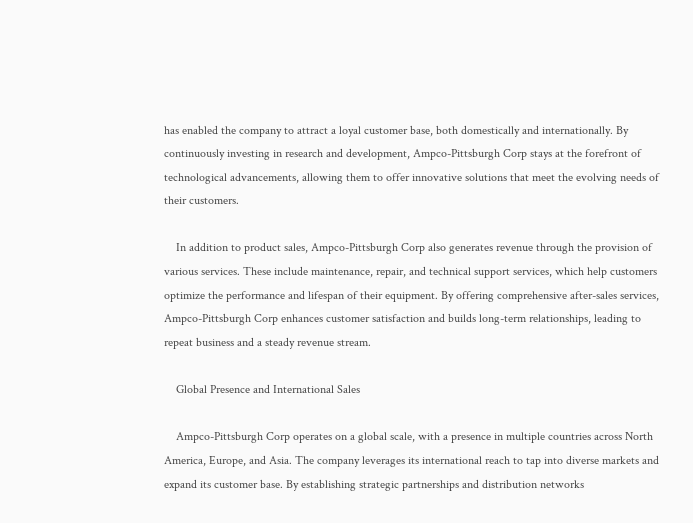has enabled the company to attract a loyal customer base, both domestically and internationally. By continuously investing in research and development, Ampco-Pittsburgh Corp stays at the forefront of technological advancements, allowing them to offer innovative solutions that meet the evolving needs of their customers.

    In addition to product sales, Ampco-Pittsburgh Corp also generates revenue through the provision of various services. These include maintenance, repair, and technical support services, which help customers optimize the performance and lifespan of their equipment. By offering comprehensive after-sales services, Ampco-Pittsburgh Corp enhances customer satisfaction and builds long-term relationships, leading to repeat business and a steady revenue stream.

    Global Presence and International Sales

    Ampco-Pittsburgh Corp operates on a global scale, with a presence in multiple countries across North America, Europe, and Asia. The company leverages its international reach to tap into diverse markets and expand its customer base. By establishing strategic partnerships and distribution networks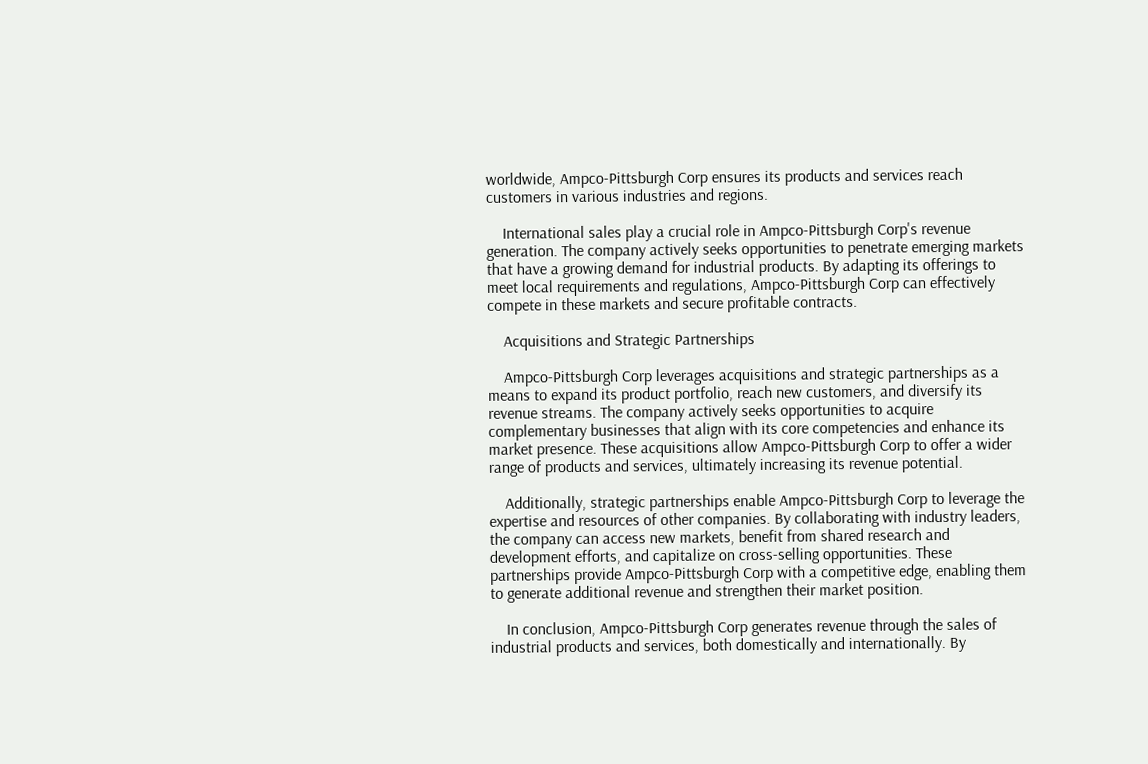worldwide, Ampco-Pittsburgh Corp ensures its products and services reach customers in various industries and regions.

    International sales play a crucial role in Ampco-Pittsburgh Corp's revenue generation. The company actively seeks opportunities to penetrate emerging markets that have a growing demand for industrial products. By adapting its offerings to meet local requirements and regulations, Ampco-Pittsburgh Corp can effectively compete in these markets and secure profitable contracts.

    Acquisitions and Strategic Partnerships

    Ampco-Pittsburgh Corp leverages acquisitions and strategic partnerships as a means to expand its product portfolio, reach new customers, and diversify its revenue streams. The company actively seeks opportunities to acquire complementary businesses that align with its core competencies and enhance its market presence. These acquisitions allow Ampco-Pittsburgh Corp to offer a wider range of products and services, ultimately increasing its revenue potential.

    Additionally, strategic partnerships enable Ampco-Pittsburgh Corp to leverage the expertise and resources of other companies. By collaborating with industry leaders, the company can access new markets, benefit from shared research and development efforts, and capitalize on cross-selling opportunities. These partnerships provide Ampco-Pittsburgh Corp with a competitive edge, enabling them to generate additional revenue and strengthen their market position.

    In conclusion, Ampco-Pittsburgh Corp generates revenue through the sales of industrial products and services, both domestically and internationally. By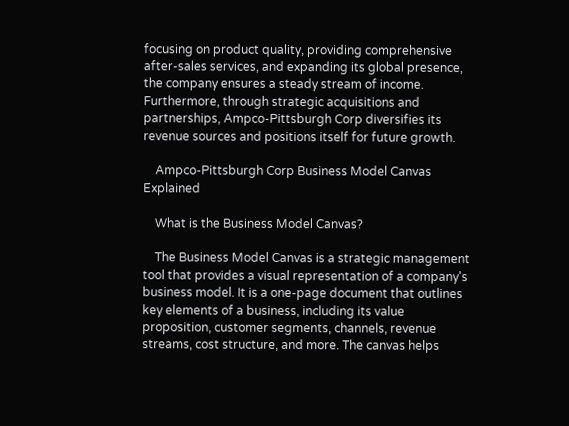focusing on product quality, providing comprehensive after-sales services, and expanding its global presence, the company ensures a steady stream of income. Furthermore, through strategic acquisitions and partnerships, Ampco-Pittsburgh Corp diversifies its revenue sources and positions itself for future growth.

    Ampco-Pittsburgh Corp Business Model Canvas Explained

    What is the Business Model Canvas?

    The Business Model Canvas is a strategic management tool that provides a visual representation of a company's business model. It is a one-page document that outlines key elements of a business, including its value proposition, customer segments, channels, revenue streams, cost structure, and more. The canvas helps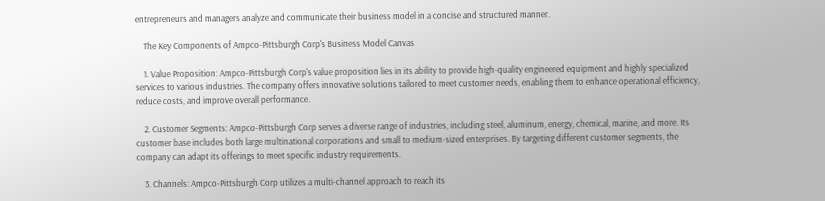entrepreneurs and managers analyze and communicate their business model in a concise and structured manner.

    The Key Components of Ampco-Pittsburgh Corp's Business Model Canvas

    1. Value Proposition: Ampco-Pittsburgh Corp's value proposition lies in its ability to provide high-quality engineered equipment and highly specialized services to various industries. The company offers innovative solutions tailored to meet customer needs, enabling them to enhance operational efficiency, reduce costs, and improve overall performance.

    2. Customer Segments: Ampco-Pittsburgh Corp serves a diverse range of industries, including steel, aluminum, energy, chemical, marine, and more. Its customer base includes both large multinational corporations and small to medium-sized enterprises. By targeting different customer segments, the company can adapt its offerings to meet specific industry requirements.

    3. Channels: Ampco-Pittsburgh Corp utilizes a multi-channel approach to reach its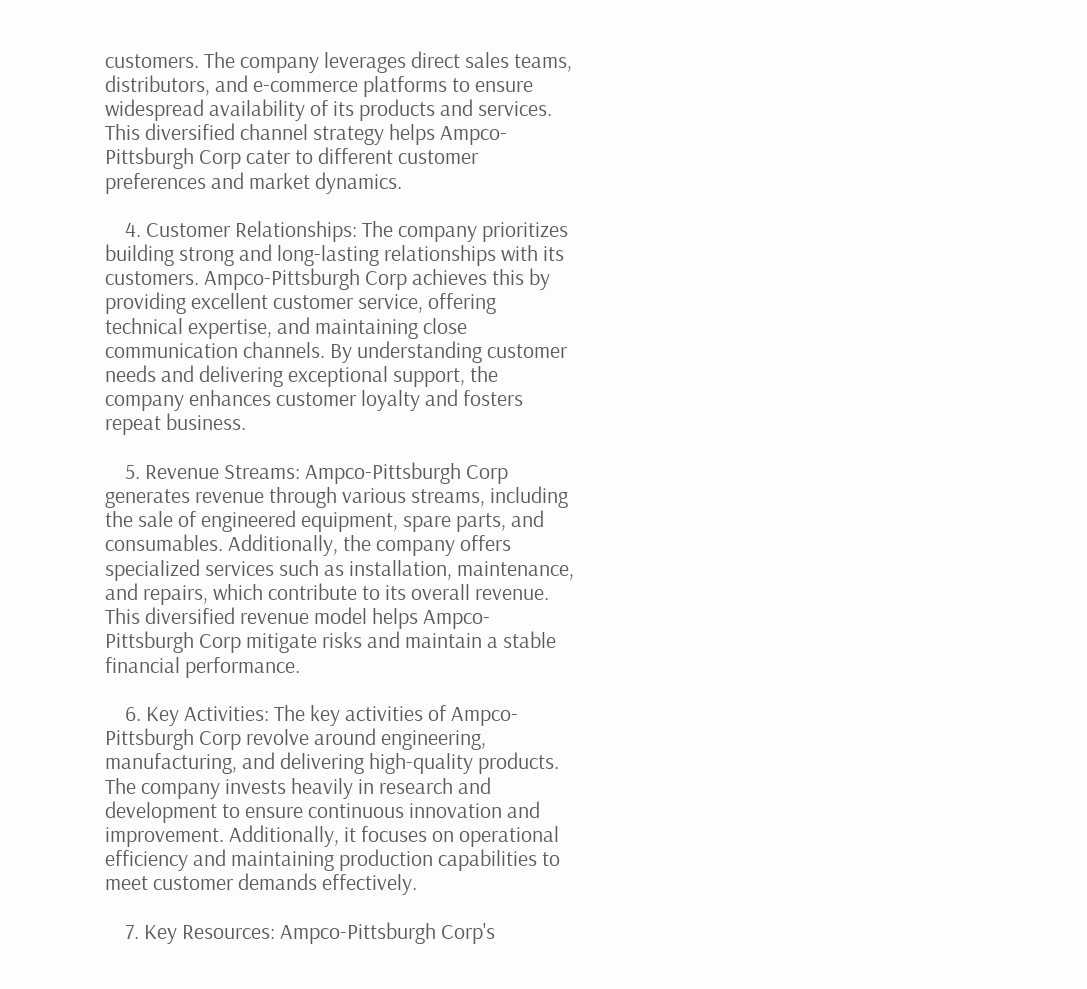customers. The company leverages direct sales teams, distributors, and e-commerce platforms to ensure widespread availability of its products and services. This diversified channel strategy helps Ampco-Pittsburgh Corp cater to different customer preferences and market dynamics.

    4. Customer Relationships: The company prioritizes building strong and long-lasting relationships with its customers. Ampco-Pittsburgh Corp achieves this by providing excellent customer service, offering technical expertise, and maintaining close communication channels. By understanding customer needs and delivering exceptional support, the company enhances customer loyalty and fosters repeat business.

    5. Revenue Streams: Ampco-Pittsburgh Corp generates revenue through various streams, including the sale of engineered equipment, spare parts, and consumables. Additionally, the company offers specialized services such as installation, maintenance, and repairs, which contribute to its overall revenue. This diversified revenue model helps Ampco-Pittsburgh Corp mitigate risks and maintain a stable financial performance.

    6. Key Activities: The key activities of Ampco-Pittsburgh Corp revolve around engineering, manufacturing, and delivering high-quality products. The company invests heavily in research and development to ensure continuous innovation and improvement. Additionally, it focuses on operational efficiency and maintaining production capabilities to meet customer demands effectively.

    7. Key Resources: Ampco-Pittsburgh Corp's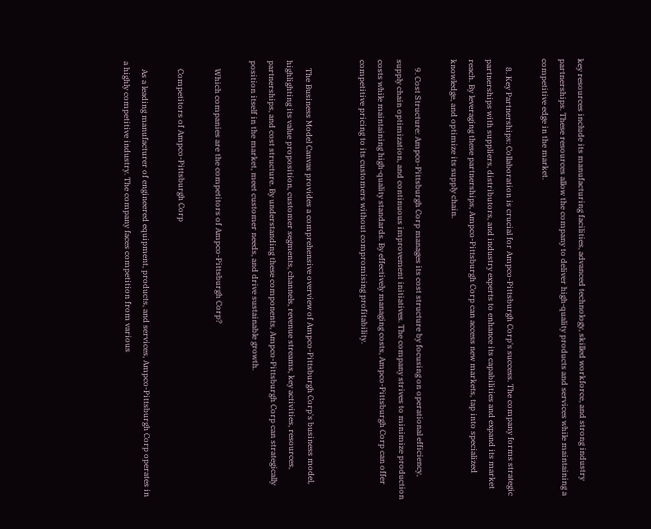key resources include its manufacturing facilities, advanced technology, skilled workforce, and strong industry partnerships. These resources allow the company to deliver high-quality products and services while maintaining a competitive edge in the market.

    8. Key Partnerships: Collaboration is crucial for Ampco-Pittsburgh Corp's success. The company forms strategic partnerships with suppliers, distributors, and industry experts to enhance its capabilities and expand its market reach. By leveraging these partnerships, Ampco-Pittsburgh Corp can access new markets, tap into specialized knowledge, and optimize its supply chain.

    9. Cost Structure: Ampco-Pittsburgh Corp manages its cost structure by focusing on operational efficiency, supply chain optimization, and continuous improvement initiatives. The company strives to minimize production costs while maintaining high-quality standards. By effectively managing costs, Ampco-Pittsburgh Corp can offer competitive pricing to its customers without compromising profitability.


    The Business Model Canvas provides a comprehensive overview of Ampco-Pittsburgh Corp's business model, highlighting its value proposition, customer segments, channels, revenue streams, key activities, resources, partnerships, and cost structure. By understanding these components, Ampco-Pittsburgh Corp can strategically position itself in the market, meet customer needs, and drive sustainable growth.

    Which companies are the competitors of Ampco-Pittsburgh Corp?

    Competitors of Ampco-Pittsburgh Corp

    As a leading manufacturer of engineered equipment, products, and services, Ampco-Pittsburgh Corp operates in a highly competitive industry. The company faces competition from various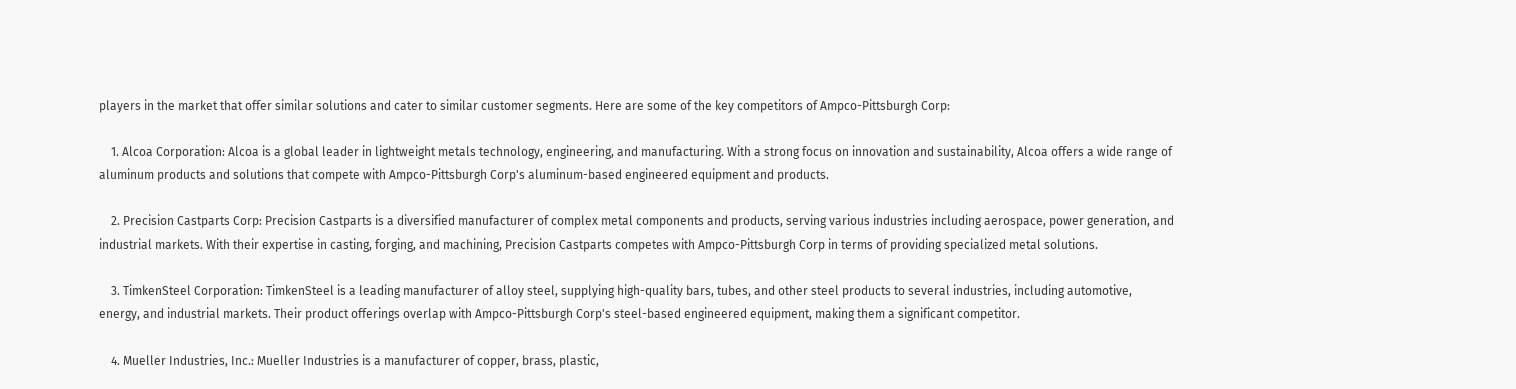players in the market that offer similar solutions and cater to similar customer segments. Here are some of the key competitors of Ampco-Pittsburgh Corp:

    1. Alcoa Corporation: Alcoa is a global leader in lightweight metals technology, engineering, and manufacturing. With a strong focus on innovation and sustainability, Alcoa offers a wide range of aluminum products and solutions that compete with Ampco-Pittsburgh Corp's aluminum-based engineered equipment and products.

    2. Precision Castparts Corp: Precision Castparts is a diversified manufacturer of complex metal components and products, serving various industries including aerospace, power generation, and industrial markets. With their expertise in casting, forging, and machining, Precision Castparts competes with Ampco-Pittsburgh Corp in terms of providing specialized metal solutions.

    3. TimkenSteel Corporation: TimkenSteel is a leading manufacturer of alloy steel, supplying high-quality bars, tubes, and other steel products to several industries, including automotive, energy, and industrial markets. Their product offerings overlap with Ampco-Pittsburgh Corp's steel-based engineered equipment, making them a significant competitor.

    4. Mueller Industries, Inc.: Mueller Industries is a manufacturer of copper, brass, plastic,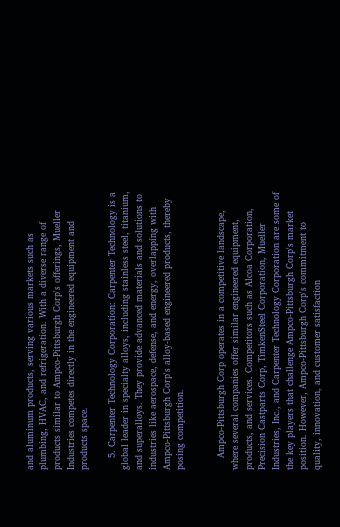and aluminum products, serving various markets such as plumbing, HVAC, and refrigeration. With a diverse range of products similar to Ampco-Pittsburgh Corp's offerings, Mueller Industries competes directly in the engineered equipment and products space.

    5. Carpenter Technology Corporation: Carpenter Technology is a global leader in specialty alloys, including stainless steel, titanium, and superalloys. They provide advanced materials and solutions to industries like aerospace, defense, and energy, overlapping with Ampco-Pittsburgh Corp's alloy-based engineered products, thereby posing competition.


    Ampco-Pittsburgh Corp operates in a competitive landscape, where several companies offer similar engineered equipment, products, and services. Competitors such as Alcoa Corporation, Precision Castparts Corp, TimkenSteel Corporation, Mueller Industries, Inc., and Carpenter Technology Corporation are some of the key players that challenge Ampco-Pittsburgh Corp's market position. However, Ampco-Pittsburgh Corp's commitment to quality, innovation, and customer satisfaction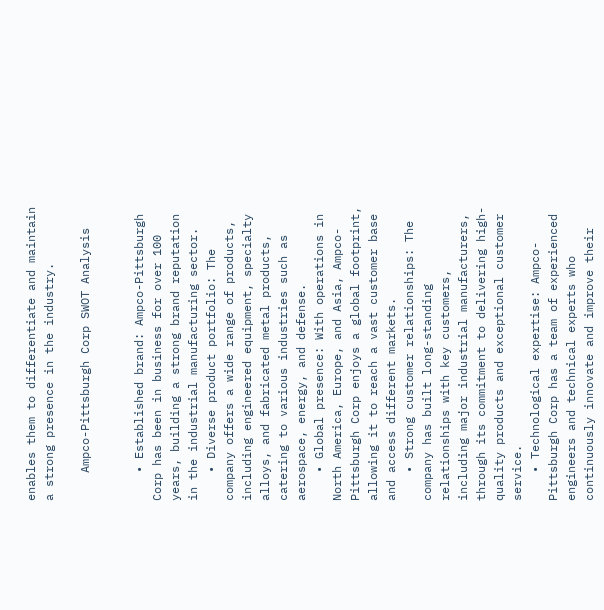enables them to differentiate and maintain a strong presence in the industry.

    Ampco-Pittsburgh Corp SWOT Analysis


    • Established brand: Ampco-Pittsburgh Corp has been in business for over 100 years, building a strong brand reputation in the industrial manufacturing sector.
    • Diverse product portfolio: The company offers a wide range of products, including engineered equipment, specialty alloys, and fabricated metal products, catering to various industries such as aerospace, energy, and defense.
    • Global presence: With operations in North America, Europe, and Asia, Ampco-Pittsburgh Corp enjoys a global footprint, allowing it to reach a vast customer base and access different markets.
    • Strong customer relationships: The company has built long-standing relationships with key customers, including major industrial manufacturers, through its commitment to delivering high-quality products and exceptional customer service.
    • Technological expertise: Ampco-Pittsburgh Corp has a team of experienced engineers and technical experts who continuously innovate and improve their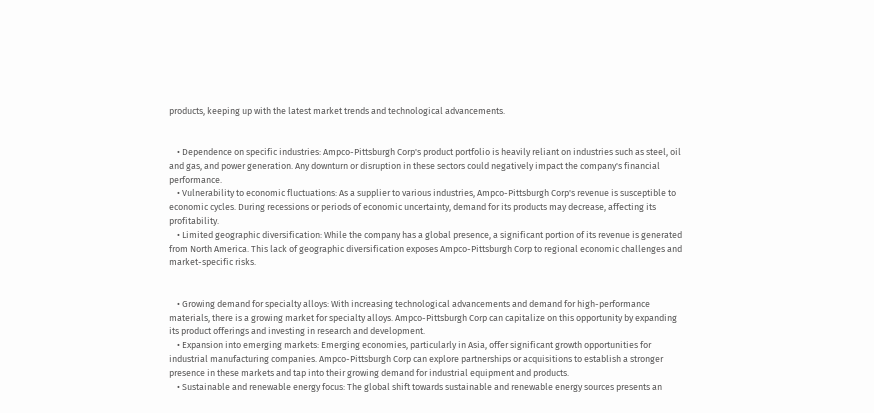products, keeping up with the latest market trends and technological advancements.


    • Dependence on specific industries: Ampco-Pittsburgh Corp's product portfolio is heavily reliant on industries such as steel, oil and gas, and power generation. Any downturn or disruption in these sectors could negatively impact the company's financial performance.
    • Vulnerability to economic fluctuations: As a supplier to various industries, Ampco-Pittsburgh Corp's revenue is susceptible to economic cycles. During recessions or periods of economic uncertainty, demand for its products may decrease, affecting its profitability.
    • Limited geographic diversification: While the company has a global presence, a significant portion of its revenue is generated from North America. This lack of geographic diversification exposes Ampco-Pittsburgh Corp to regional economic challenges and market-specific risks.


    • Growing demand for specialty alloys: With increasing technological advancements and demand for high-performance materials, there is a growing market for specialty alloys. Ampco-Pittsburgh Corp can capitalize on this opportunity by expanding its product offerings and investing in research and development.
    • Expansion into emerging markets: Emerging economies, particularly in Asia, offer significant growth opportunities for industrial manufacturing companies. Ampco-Pittsburgh Corp can explore partnerships or acquisitions to establish a stronger presence in these markets and tap into their growing demand for industrial equipment and products.
    • Sustainable and renewable energy focus: The global shift towards sustainable and renewable energy sources presents an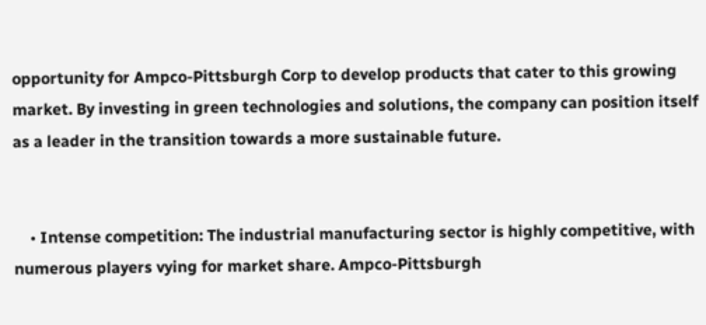opportunity for Ampco-Pittsburgh Corp to develop products that cater to this growing market. By investing in green technologies and solutions, the company can position itself as a leader in the transition towards a more sustainable future.


    • Intense competition: The industrial manufacturing sector is highly competitive, with numerous players vying for market share. Ampco-Pittsburgh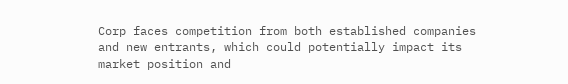Corp faces competition from both established companies and new entrants, which could potentially impact its market position and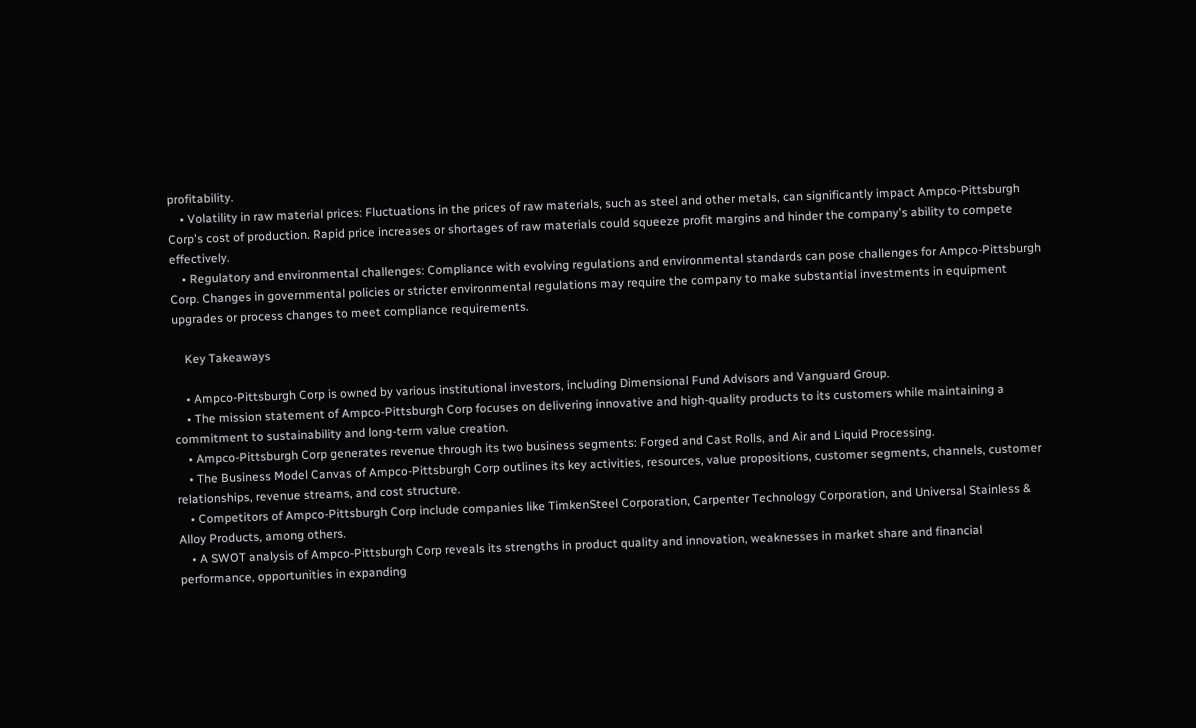profitability.
    • Volatility in raw material prices: Fluctuations in the prices of raw materials, such as steel and other metals, can significantly impact Ampco-Pittsburgh Corp's cost of production. Rapid price increases or shortages of raw materials could squeeze profit margins and hinder the company's ability to compete effectively.
    • Regulatory and environmental challenges: Compliance with evolving regulations and environmental standards can pose challenges for Ampco-Pittsburgh Corp. Changes in governmental policies or stricter environmental regulations may require the company to make substantial investments in equipment upgrades or process changes to meet compliance requirements.

    Key Takeaways

    • Ampco-Pittsburgh Corp is owned by various institutional investors, including Dimensional Fund Advisors and Vanguard Group.
    • The mission statement of Ampco-Pittsburgh Corp focuses on delivering innovative and high-quality products to its customers while maintaining a commitment to sustainability and long-term value creation.
    • Ampco-Pittsburgh Corp generates revenue through its two business segments: Forged and Cast Rolls, and Air and Liquid Processing.
    • The Business Model Canvas of Ampco-Pittsburgh Corp outlines its key activities, resources, value propositions, customer segments, channels, customer relationships, revenue streams, and cost structure.
    • Competitors of Ampco-Pittsburgh Corp include companies like TimkenSteel Corporation, Carpenter Technology Corporation, and Universal Stainless & Alloy Products, among others.
    • A SWOT analysis of Ampco-Pittsburgh Corp reveals its strengths in product quality and innovation, weaknesses in market share and financial performance, opportunities in expanding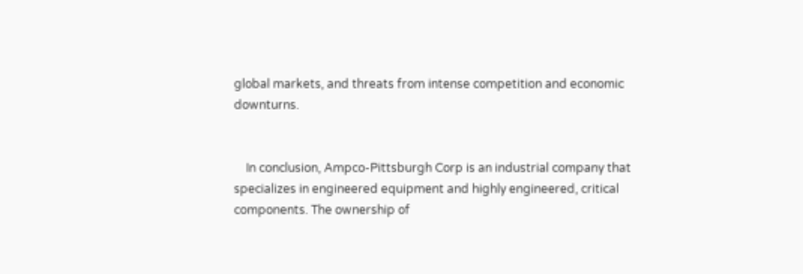global markets, and threats from intense competition and economic downturns.


    In conclusion, Ampco-Pittsburgh Corp is an industrial company that specializes in engineered equipment and highly engineered, critical components. The ownership of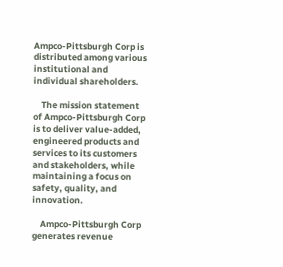Ampco-Pittsburgh Corp is distributed among various institutional and individual shareholders.

    The mission statement of Ampco-Pittsburgh Corp is to deliver value-added, engineered products and services to its customers and stakeholders, while maintaining a focus on safety, quality, and innovation.

    Ampco-Pittsburgh Corp generates revenue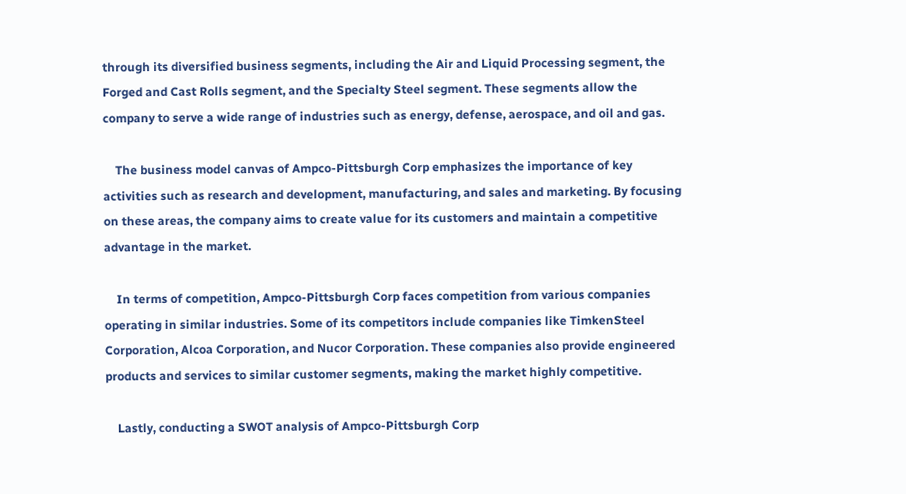through its diversified business segments, including the Air and Liquid Processing segment, the Forged and Cast Rolls segment, and the Specialty Steel segment. These segments allow the company to serve a wide range of industries such as energy, defense, aerospace, and oil and gas.

    The business model canvas of Ampco-Pittsburgh Corp emphasizes the importance of key activities such as research and development, manufacturing, and sales and marketing. By focusing on these areas, the company aims to create value for its customers and maintain a competitive advantage in the market.

    In terms of competition, Ampco-Pittsburgh Corp faces competition from various companies operating in similar industries. Some of its competitors include companies like TimkenSteel Corporation, Alcoa Corporation, and Nucor Corporation. These companies also provide engineered products and services to similar customer segments, making the market highly competitive.

    Lastly, conducting a SWOT analysis of Ampco-Pittsburgh Corp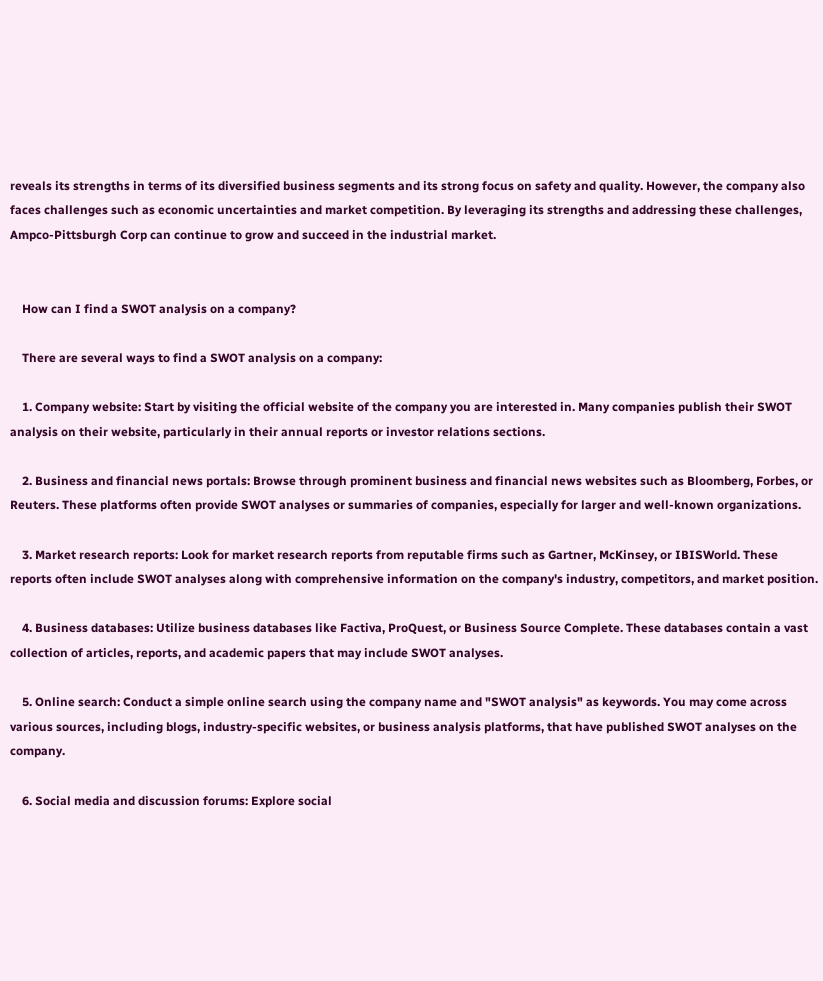reveals its strengths in terms of its diversified business segments and its strong focus on safety and quality. However, the company also faces challenges such as economic uncertainties and market competition. By leveraging its strengths and addressing these challenges, Ampco-Pittsburgh Corp can continue to grow and succeed in the industrial market.


    How can I find a SWOT analysis on a company?

    There are several ways to find a SWOT analysis on a company:

    1. Company website: Start by visiting the official website of the company you are interested in. Many companies publish their SWOT analysis on their website, particularly in their annual reports or investor relations sections.

    2. Business and financial news portals: Browse through prominent business and financial news websites such as Bloomberg, Forbes, or Reuters. These platforms often provide SWOT analyses or summaries of companies, especially for larger and well-known organizations.

    3. Market research reports: Look for market research reports from reputable firms such as Gartner, McKinsey, or IBISWorld. These reports often include SWOT analyses along with comprehensive information on the company's industry, competitors, and market position.

    4. Business databases: Utilize business databases like Factiva, ProQuest, or Business Source Complete. These databases contain a vast collection of articles, reports, and academic papers that may include SWOT analyses.

    5. Online search: Conduct a simple online search using the company name and "SWOT analysis" as keywords. You may come across various sources, including blogs, industry-specific websites, or business analysis platforms, that have published SWOT analyses on the company.

    6. Social media and discussion forums: Explore social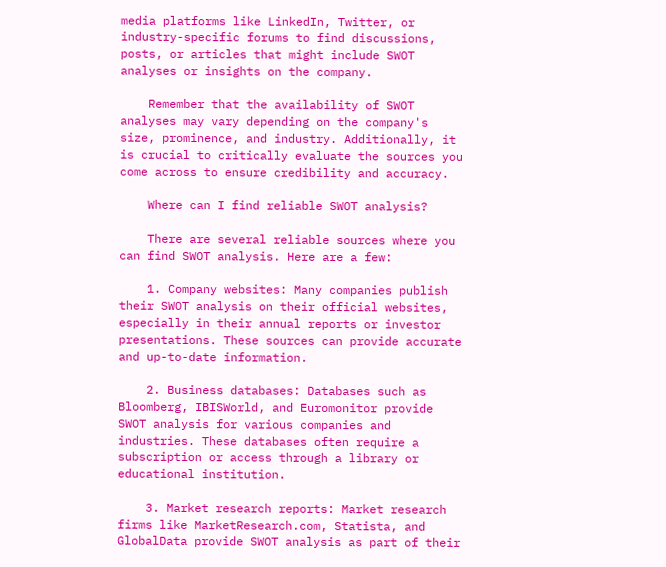media platforms like LinkedIn, Twitter, or industry-specific forums to find discussions, posts, or articles that might include SWOT analyses or insights on the company.

    Remember that the availability of SWOT analyses may vary depending on the company's size, prominence, and industry. Additionally, it is crucial to critically evaluate the sources you come across to ensure credibility and accuracy.

    Where can I find reliable SWOT analysis?

    There are several reliable sources where you can find SWOT analysis. Here are a few:

    1. Company websites: Many companies publish their SWOT analysis on their official websites, especially in their annual reports or investor presentations. These sources can provide accurate and up-to-date information.

    2. Business databases: Databases such as Bloomberg, IBISWorld, and Euromonitor provide SWOT analysis for various companies and industries. These databases often require a subscription or access through a library or educational institution.

    3. Market research reports: Market research firms like MarketResearch.com, Statista, and GlobalData provide SWOT analysis as part of their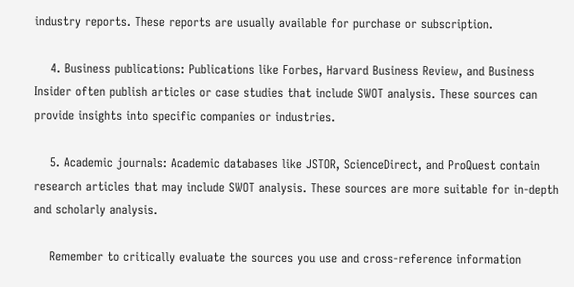industry reports. These reports are usually available for purchase or subscription.

    4. Business publications: Publications like Forbes, Harvard Business Review, and Business Insider often publish articles or case studies that include SWOT analysis. These sources can provide insights into specific companies or industries.

    5. Academic journals: Academic databases like JSTOR, ScienceDirect, and ProQuest contain research articles that may include SWOT analysis. These sources are more suitable for in-depth and scholarly analysis.

    Remember to critically evaluate the sources you use and cross-reference information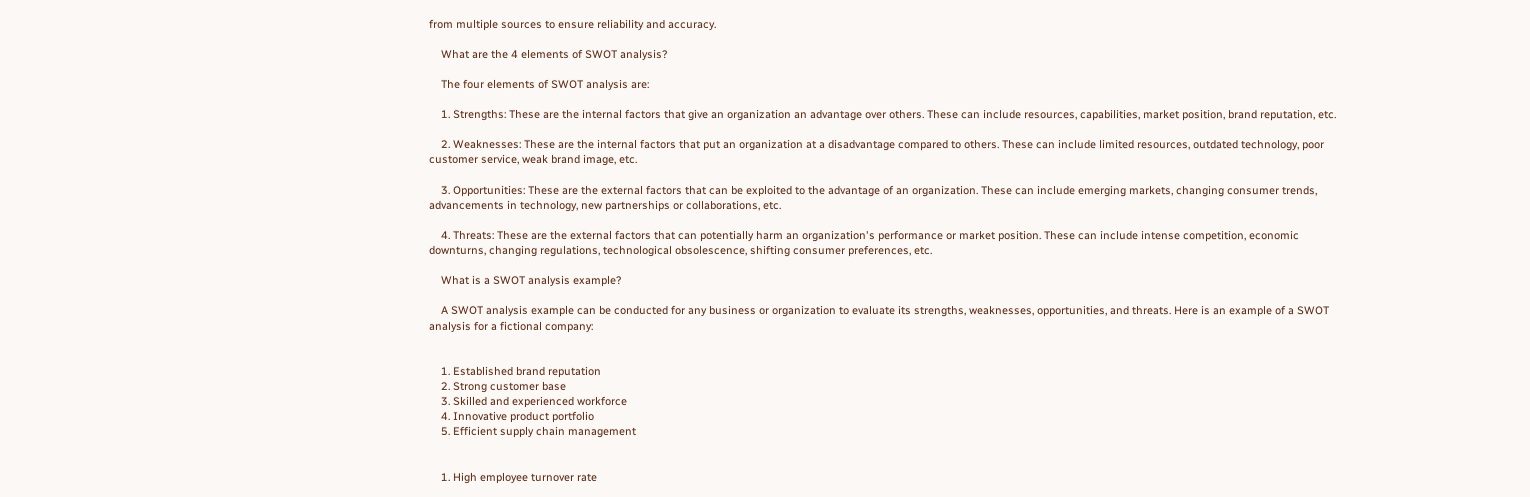from multiple sources to ensure reliability and accuracy.

    What are the 4 elements of SWOT analysis?

    The four elements of SWOT analysis are:

    1. Strengths: These are the internal factors that give an organization an advantage over others. These can include resources, capabilities, market position, brand reputation, etc.

    2. Weaknesses: These are the internal factors that put an organization at a disadvantage compared to others. These can include limited resources, outdated technology, poor customer service, weak brand image, etc.

    3. Opportunities: These are the external factors that can be exploited to the advantage of an organization. These can include emerging markets, changing consumer trends, advancements in technology, new partnerships or collaborations, etc.

    4. Threats: These are the external factors that can potentially harm an organization's performance or market position. These can include intense competition, economic downturns, changing regulations, technological obsolescence, shifting consumer preferences, etc.

    What is a SWOT analysis example?

    A SWOT analysis example can be conducted for any business or organization to evaluate its strengths, weaknesses, opportunities, and threats. Here is an example of a SWOT analysis for a fictional company:


    1. Established brand reputation
    2. Strong customer base
    3. Skilled and experienced workforce
    4. Innovative product portfolio
    5. Efficient supply chain management


    1. High employee turnover rate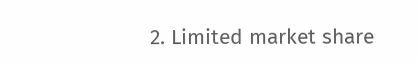2. Limited market share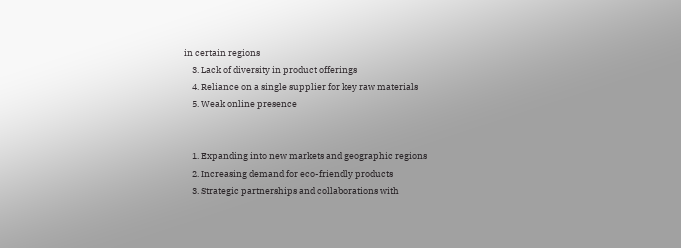in certain regions
    3. Lack of diversity in product offerings
    4. Reliance on a single supplier for key raw materials
    5. Weak online presence


    1. Expanding into new markets and geographic regions
    2. Increasing demand for eco-friendly products
    3. Strategic partnerships and collaborations with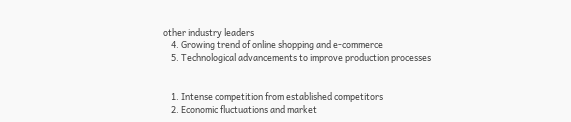other industry leaders
    4. Growing trend of online shopping and e-commerce
    5. Technological advancements to improve production processes


    1. Intense competition from established competitors
    2. Economic fluctuations and market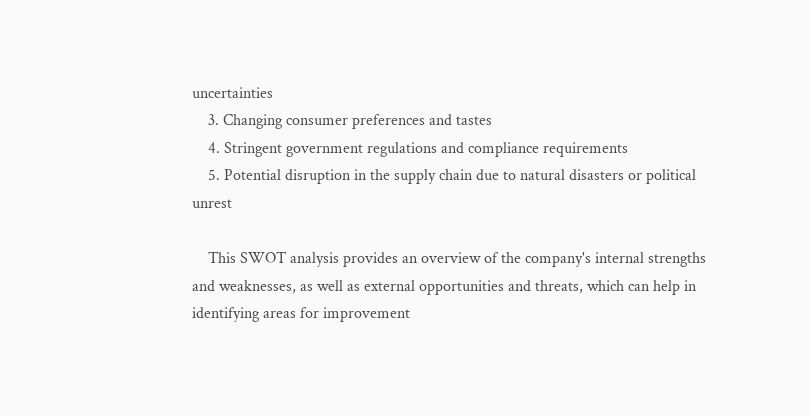uncertainties
    3. Changing consumer preferences and tastes
    4. Stringent government regulations and compliance requirements
    5. Potential disruption in the supply chain due to natural disasters or political unrest

    This SWOT analysis provides an overview of the company's internal strengths and weaknesses, as well as external opportunities and threats, which can help in identifying areas for improvement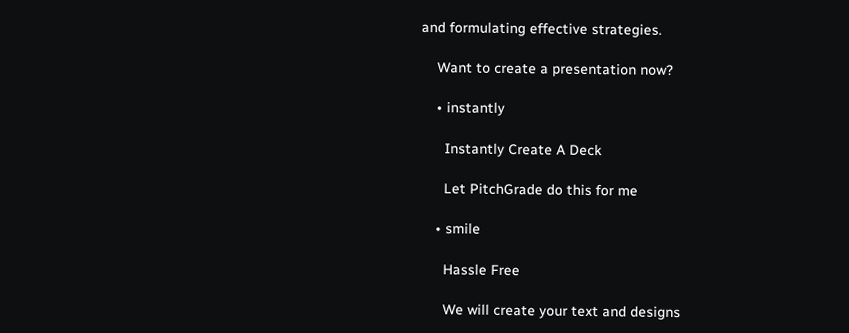and formulating effective strategies.

    Want to create a presentation now?

    • instantly

      Instantly Create A Deck

      Let PitchGrade do this for me

    • smile

      Hassle Free

      We will create your text and designs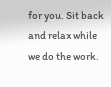for you. Sit back and relax while we do the work.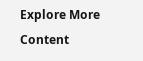Explore More Content